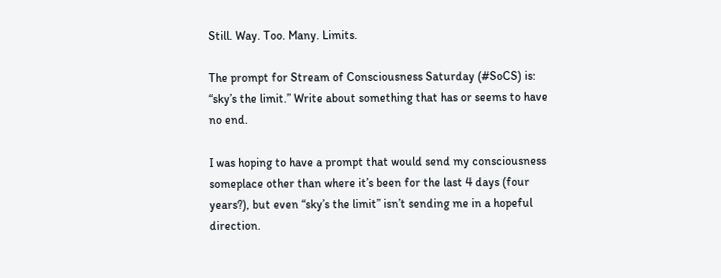Still. Way. Too. Many. Limits.

The prompt for Stream of Consciousness Saturday (#SoCS) is: “sky’s the limit.” Write about something that has or seems to have no end.

I was hoping to have a prompt that would send my consciousness someplace other than where it’s been for the last 4 days (four years?), but even “sky’s the limit” isn’t sending me in a hopeful direction.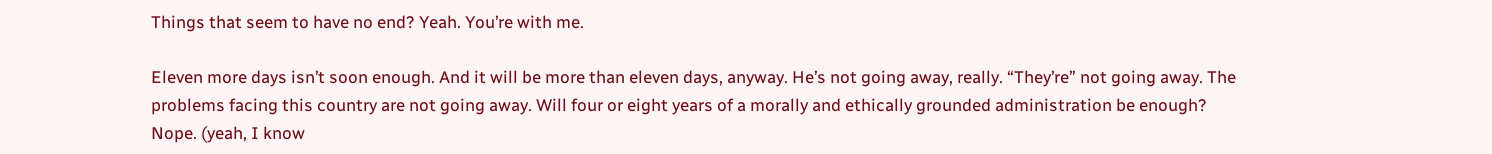Things that seem to have no end? Yeah. You’re with me.

Eleven more days isn’t soon enough. And it will be more than eleven days, anyway. He’s not going away, really. “They’re” not going away. The problems facing this country are not going away. Will four or eight years of a morally and ethically grounded administration be enough? Nope. (yeah, I know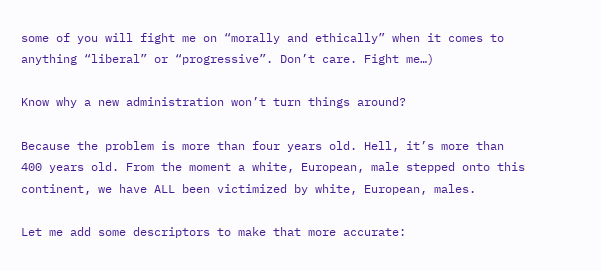some of you will fight me on “morally and ethically” when it comes to anything “liberal” or “progressive”. Don’t care. Fight me…)

Know why a new administration won’t turn things around?

Because the problem is more than four years old. Hell, it’s more than 400 years old. From the moment a white, European, male stepped onto this continent, we have ALL been victimized by white, European, males.

Let me add some descriptors to make that more accurate: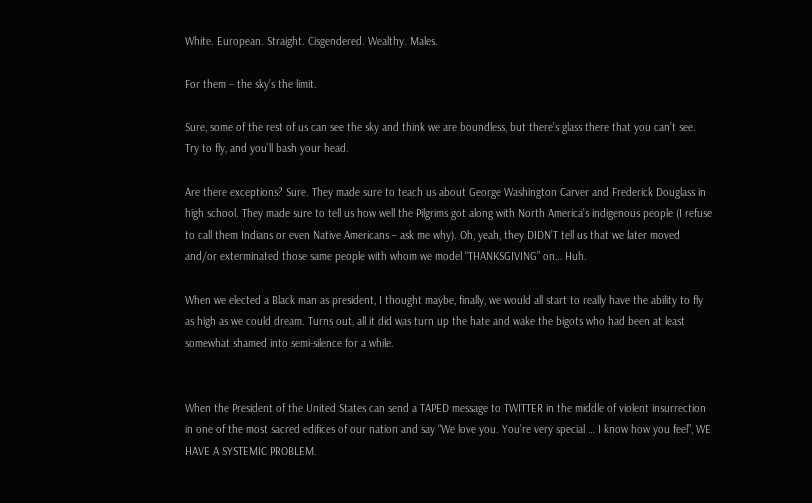White. European. Straight. Cisgendered. Wealthy. Males.

For them – the sky’s the limit.

Sure, some of the rest of us can see the sky and think we are boundless, but there’s glass there that you can’t see. Try to fly, and you’ll bash your head.

Are there exceptions? Sure. They made sure to teach us about George Washington Carver and Frederick Douglass in high school. They made sure to tell us how well the Pilgrims got along with North America’s indigenous people (I refuse to call them Indians or even Native Americans – ask me why). Oh, yeah, they DIDN’T tell us that we later moved and/or exterminated those same people with whom we model “THANKSGIVING” on… Huh.

When we elected a Black man as president, I thought maybe, finally, we would all start to really have the ability to fly as high as we could dream. Turns out, all it did was turn up the hate and wake the bigots who had been at least somewhat shamed into semi-silence for a while.


When the President of the United States can send a TAPED message to TWITTER in the middle of violent insurrection in one of the most sacred edifices of our nation and say “We love you. You’re very special … I know how you feel”, WE HAVE A SYSTEMIC PROBLEM.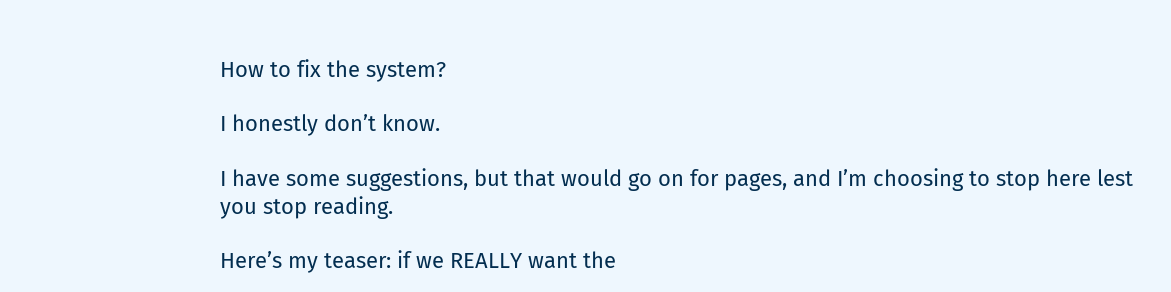How to fix the system?

I honestly don’t know.

I have some suggestions, but that would go on for pages, and I’m choosing to stop here lest you stop reading.

Here’s my teaser: if we REALLY want the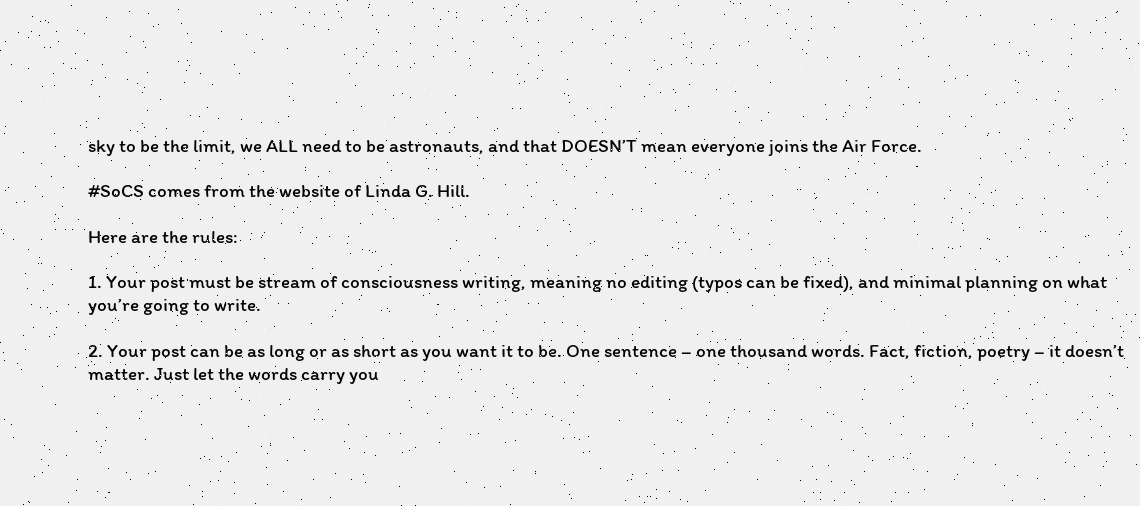sky to be the limit, we ALL need to be astronauts, and that DOESN’T mean everyone joins the Air Force.

#SoCS comes from the website of Linda G. Hill.

Here are the rules:

1. Your post must be stream of consciousness writing, meaning no editing (typos can be fixed), and minimal planning on what you’re going to write.

2. Your post can be as long or as short as you want it to be. One sentence – one thousand words. Fact, fiction, poetry – it doesn’t matter. Just let the words carry you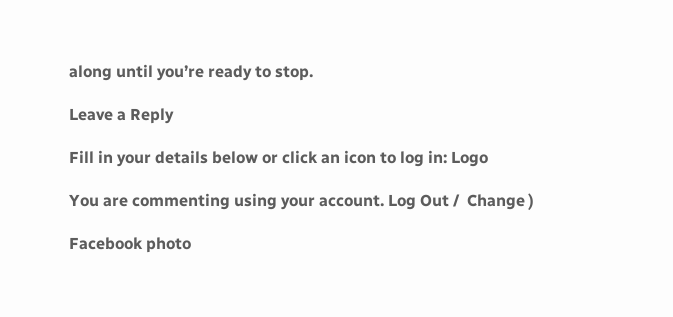along until you’re ready to stop.

Leave a Reply

Fill in your details below or click an icon to log in: Logo

You are commenting using your account. Log Out /  Change )

Facebook photo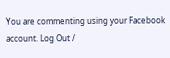You are commenting using your Facebook account. Log Out /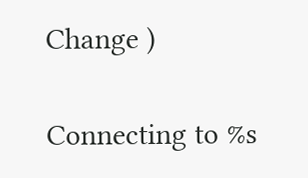Change )

Connecting to %s